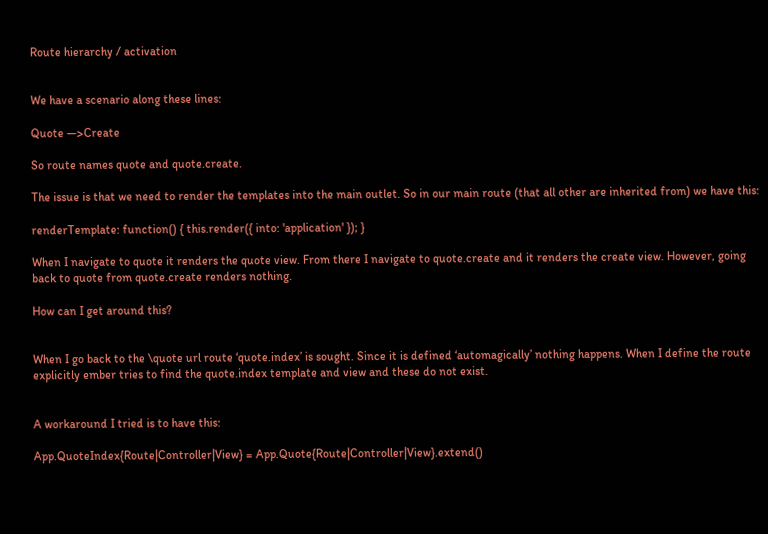Route hierarchy / activation


We have a scenario along these lines:

Quote —>Create

So route names quote and quote.create.

The issue is that we need to render the templates into the main outlet. So in our main route (that all other are inherited from) we have this:

renderTemplate: function() { this.render({ into: 'application' }); }

When I navigate to quote it renders the quote view. From there I navigate to quote.create and it renders the create view. However, going back to quote from quote.create renders nothing.

How can I get around this?


When I go back to the \quote url route ‘quote.index’ is sought. Since it is defined ‘automagically’ nothing happens. When I define the route explicitly ember tries to find the quote.index template and view and these do not exist.


A workaround I tried is to have this:

App.QuoteIndex{Route|Controller|View} = App.Quote{Route|Controller|View}.extend()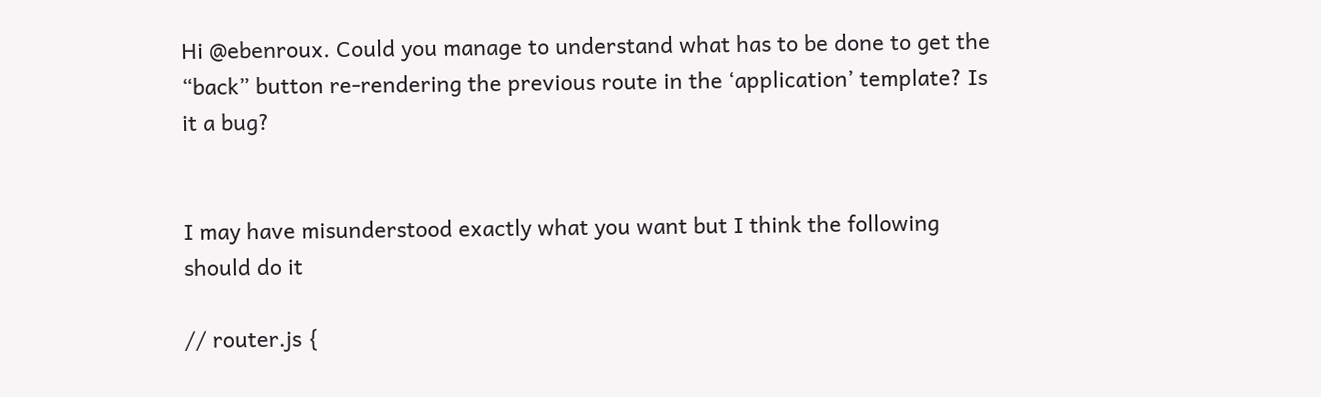Hi @ebenroux. Could you manage to understand what has to be done to get the “back” button re-rendering the previous route in the ‘application’ template? Is it a bug?


I may have misunderstood exactly what you want but I think the following should do it

// router.js {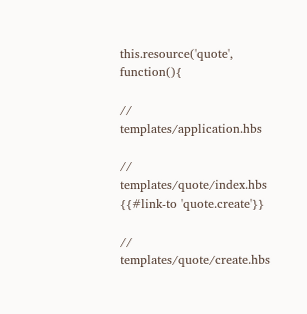this.resource('quote', function(){

// templates/application.hbs

// templates/quote/index.hbs
{{#link-to 'quote.create'}}

// templates/quote/create.hbs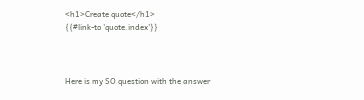<h1>Create quote</h1>
{{#link-to 'quote.index'}}



Here is my SO question with the answer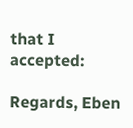that I accepted:

Regards, Eben